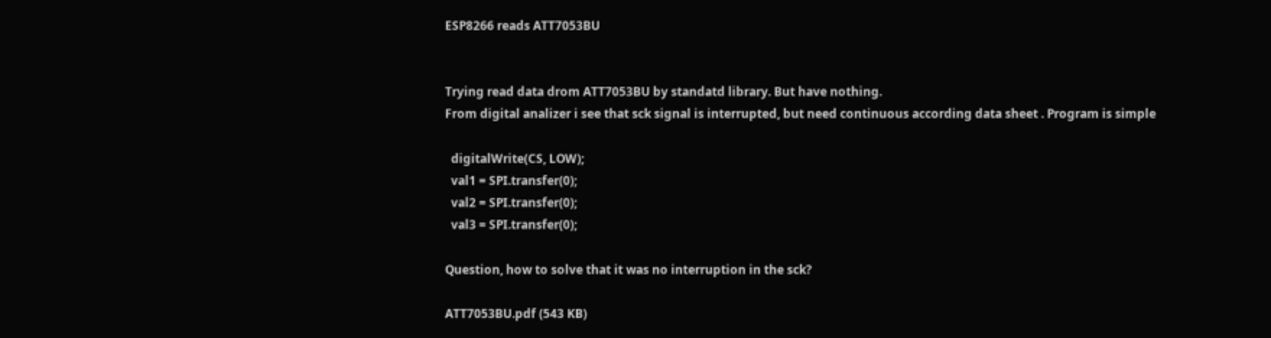ESP8266 reads ATT7053BU


Trying read data drom ATT7053BU by standatd library. But have nothing.
From digital analizer i see that sck signal is interrupted, but need continuous according data sheet . Program is simple

  digitalWrite(CS, LOW);
  val1 = SPI.transfer(0);
  val2 = SPI.transfer(0);
  val3 = SPI.transfer(0);

Question, how to solve that it was no interruption in the sck?

ATT7053BU.pdf (543 KB)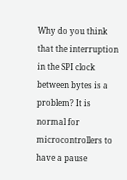Why do you think that the interruption in the SPI clock between bytes is a problem? It is normal for microcontrollers to have a pause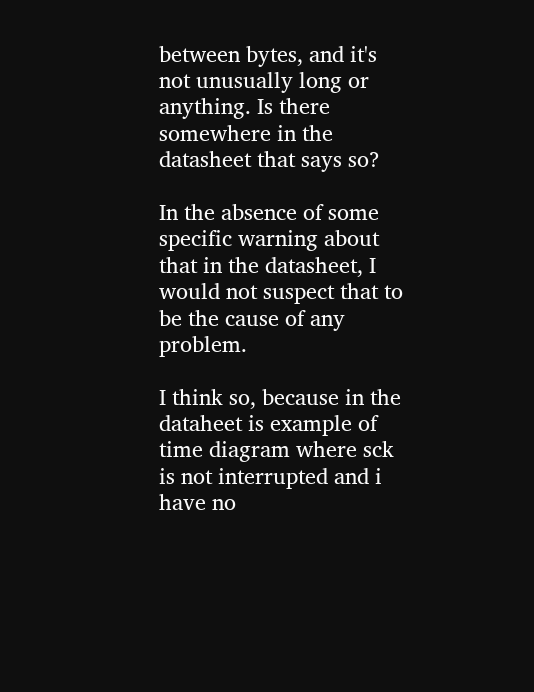between bytes, and it's not unusually long or anything. Is there somewhere in the datasheet that says so?

In the absence of some specific warning about that in the datasheet, I would not suspect that to be the cause of any problem.

I think so, because in the dataheet is example of time diagram where sck is not interrupted and i have no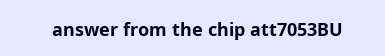answer from the chip att7053BU